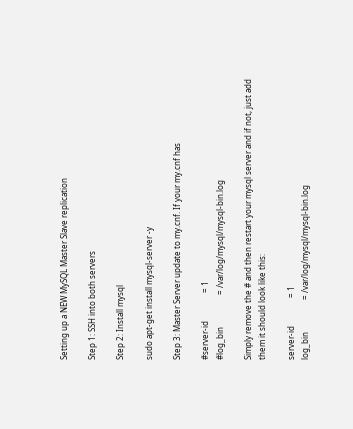Setting up a NEW MySQL Master Slave replication

Step 1: SSH into both servers

Step 2: Install mysql

sudo apt-get install mysql-server -y

Step 3: Master Server update to my.cnf. If your my.cnf has

#server-id              = 1
#log_bin                = /var/log/mysql/mysql-bin.log

Simply remove the # and then restart your mysql server and if not, just add them it should look like this:

server-id              = 1
log_bin                = /var/log/mysql/mysql-bin.log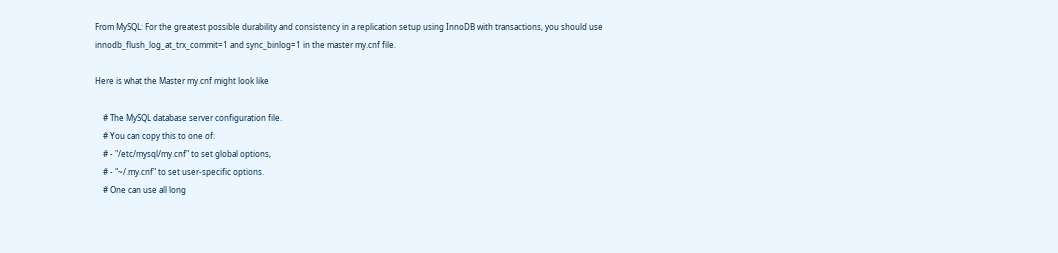From MySQL: For the greatest possible durability and consistency in a replication setup using InnoDB with transactions, you should use innodb_flush_log_at_trx_commit=1 and sync_binlog=1 in the master my.cnf file.

Here is what the Master my.cnf might look like

    # The MySQL database server configuration file.
    # You can copy this to one of:
    # - "/etc/mysql/my.cnf" to set global options,
    # - "~/.my.cnf" to set user-specific options.
    # One can use all long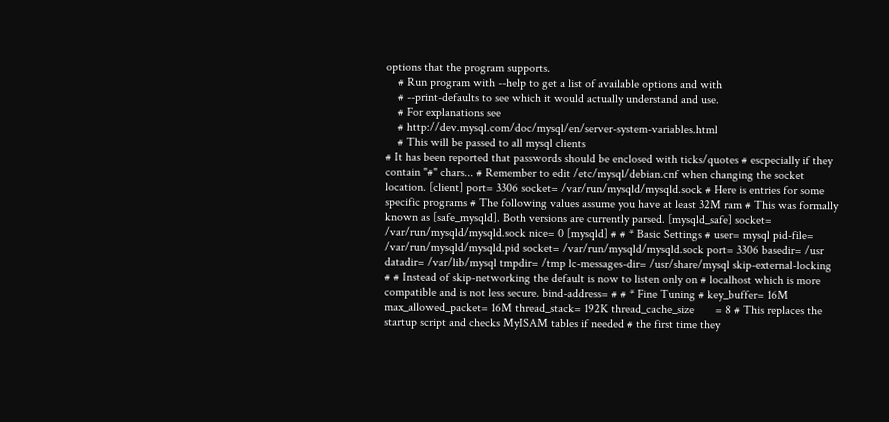options that the program supports.
    # Run program with --help to get a list of available options and with
    # --print-defaults to see which it would actually understand and use.
    # For explanations see
    # http://dev.mysql.com/doc/mysql/en/server-system-variables.html
    # This will be passed to all mysql clients
# It has been reported that passwords should be enclosed with ticks/quotes # escpecially if they contain "#" chars... # Remember to edit /etc/mysql/debian.cnf when changing the socket location. [client] port= 3306 socket= /var/run/mysqld/mysqld.sock # Here is entries for some specific programs # The following values assume you have at least 32M ram # This was formally known as [safe_mysqld]. Both versions are currently parsed. [mysqld_safe] socket= /var/run/mysqld/mysqld.sock nice= 0 [mysqld] # # * Basic Settings # user= mysql pid-file= /var/run/mysqld/mysqld.pid socket= /var/run/mysqld/mysqld.sock port= 3306 basedir= /usr datadir= /var/lib/mysql tmpdir= /tmp lc-messages-dir= /usr/share/mysql skip-external-locking # # Instead of skip-networking the default is now to listen only on # localhost which is more compatible and is not less secure. bind-address= # # * Fine Tuning # key_buffer= 16M max_allowed_packet= 16M thread_stack= 192K thread_cache_size       = 8 # This replaces the startup script and checks MyISAM tables if needed # the first time they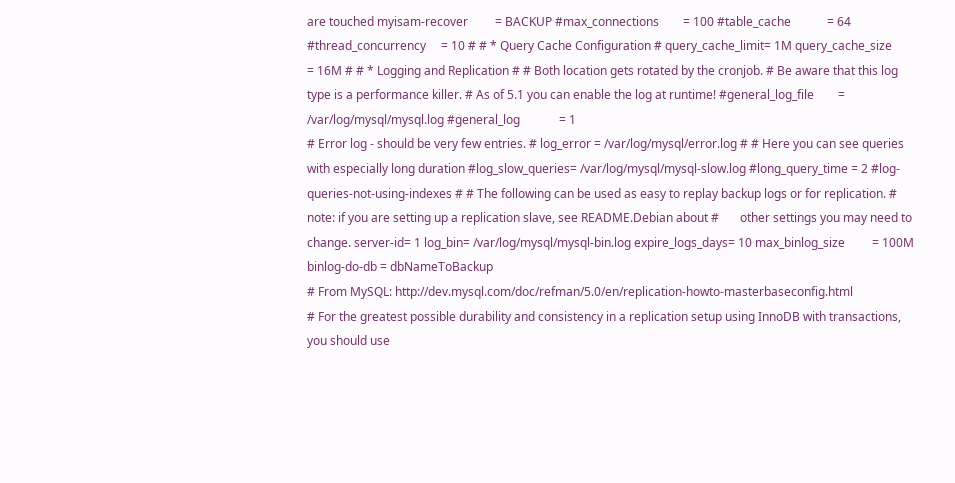are touched myisam-recover         = BACKUP #max_connections        = 100 #table_cache            = 64 #thread_concurrency     = 10 # # * Query Cache Configuration # query_cache_limit= 1M query_cache_size        = 16M # # * Logging and Replication # # Both location gets rotated by the cronjob. # Be aware that this log type is a performance killer. # As of 5.1 you can enable the log at runtime! #general_log_file        = /var/log/mysql/mysql.log #general_log             = 1
# Error log - should be very few entries. # log_error = /var/log/mysql/error.log # # Here you can see queries with especially long duration #log_slow_queries= /var/log/mysql/mysql-slow.log #long_query_time = 2 #log-queries-not-using-indexes # # The following can be used as easy to replay backup logs or for replication. # note: if you are setting up a replication slave, see README.Debian about #       other settings you may need to change. server-id= 1 log_bin= /var/log/mysql/mysql-bin.log expire_logs_days= 10 max_binlog_size         = 100M binlog-do-db = dbNameToBackup
# From MySQL: http://dev.mysql.com/doc/refman/5.0/en/replication-howto-masterbaseconfig.html
# For the greatest possible durability and consistency in a replication setup using InnoDB with transactions, you should use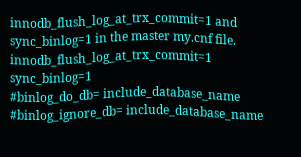innodb_flush_log_at_trx_commit=1 and sync_binlog=1 in the master my.cnf file.
innodb_flush_log_at_trx_commit=1 sync_binlog=1
#binlog_do_db= include_database_name #binlog_ignore_db= include_database_name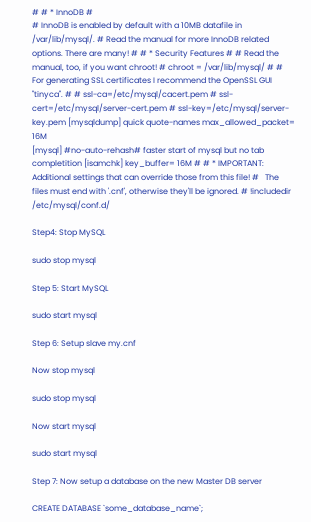# # * InnoDB #
# InnoDB is enabled by default with a 10MB datafile in /var/lib/mysql/. # Read the manual for more InnoDB related options. There are many! # # * Security Features # # Read the manual, too, if you want chroot! # chroot = /var/lib/mysql/ # # For generating SSL certificates I recommend the OpenSSL GUI "tinyca". # # ssl-ca=/etc/mysql/cacert.pem # ssl-cert=/etc/mysql/server-cert.pem # ssl-key=/etc/mysql/server-key.pem [mysqldump] quick quote-names max_allowed_packet= 16M
[mysql] #no-auto-rehash# faster start of mysql but no tab completition [isamchk] key_buffer= 16M # # * IMPORTANT: Additional settings that can override those from this file! #   The files must end with '.cnf', otherwise they'll be ignored. # !includedir /etc/mysql/conf.d/

Step4: Stop MySQL

sudo stop mysql

Step 5: Start MySQL

sudo start mysql

Step 6: Setup slave my.cnf

Now stop mysql

sudo stop mysql

Now start mysql

sudo start mysql

Step 7: Now setup a database on the new Master DB server

CREATE DATABASE `some_database_name`;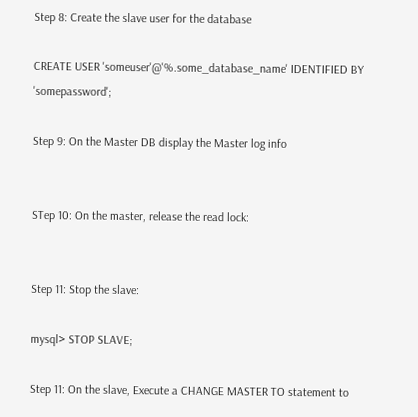Step 8: Create the slave user for the database

CREATE USER 'someuser'@'%.some_database_name' IDENTIFIED BY 'somepassword';

Step 9: On the Master DB display the Master log info


STep 10: On the master, release the read lock:


Step 11: Stop the slave:

mysql> STOP SLAVE;

Step 11: On the slave, Execute a CHANGE MASTER TO statement to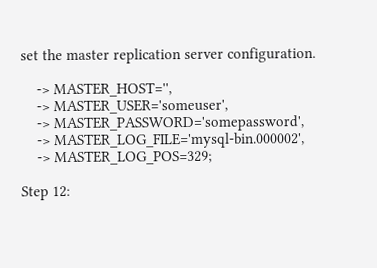set the master replication server configuration.

    -> MASTER_HOST='',
    -> MASTER_USER='someuser',
    -> MASTER_PASSWORD='somepassword',
    -> MASTER_LOG_FILE='mysql-bin.000002',
    -> MASTER_LOG_POS=329;

Step 12: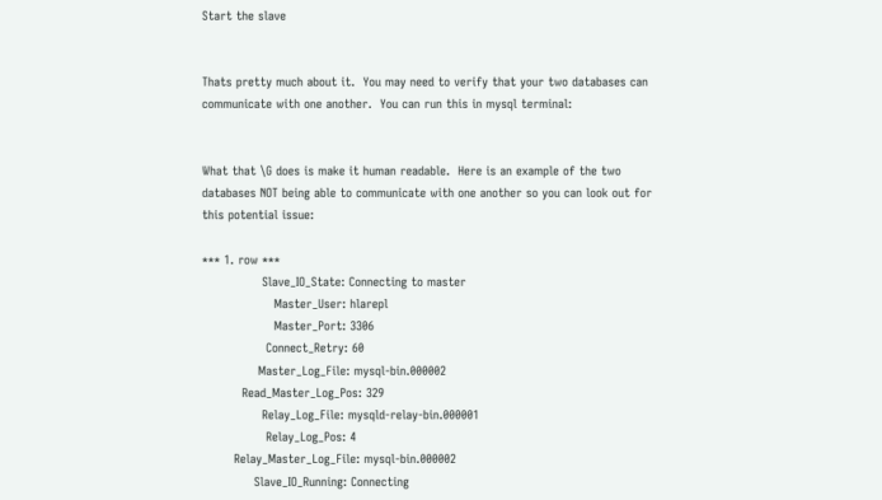Start the slave


Thats pretty much about it.  You may need to verify that your two databases can communicate with one another.  You can run this in mysql terminal:


What that \G does is make it human readable.  Here is an example of the two databases NOT being able to communicate with one another so you can look out for this potential issue:

*** 1. row ***
               Slave_IO_State: Connecting to master
                  Master_User: hlarepl
                  Master_Port: 3306
                Connect_Retry: 60
              Master_Log_File: mysql-bin.000002
          Read_Master_Log_Pos: 329
               Relay_Log_File: mysqld-relay-bin.000001
                Relay_Log_Pos: 4
        Relay_Master_Log_File: mysql-bin.000002
             Slave_IO_Running: Connecting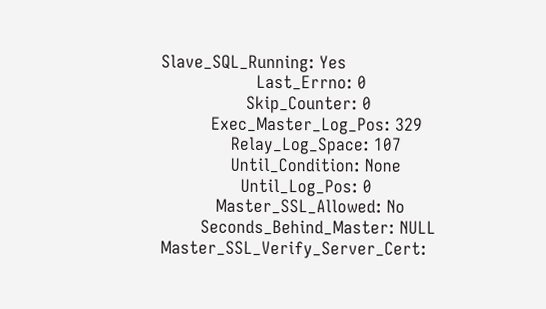Slave_SQL_Running: Yes
                   Last_Errno: 0
                 Skip_Counter: 0
          Exec_Master_Log_Pos: 329
              Relay_Log_Space: 107
              Until_Condition: None
                Until_Log_Pos: 0
           Master_SSL_Allowed: No
        Seconds_Behind_Master: NULL
Master_SSL_Verify_Server_Cert: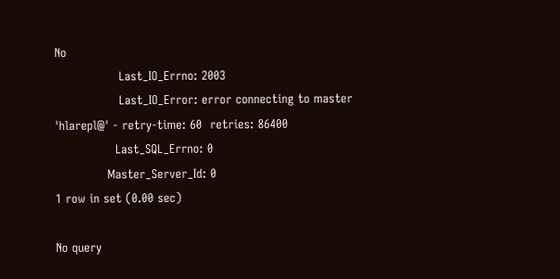No
                Last_IO_Errno: 2003
                Last_IO_Error: error connecting to master 'hlarepl@' - retry-time: 60  retries: 86400
               Last_SQL_Errno: 0
             Master_Server_Id: 0
1 row in set (0.00 sec)

No query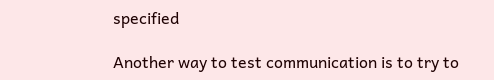specified

Another way to test communication is to try to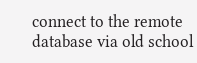connect to the remote database via old school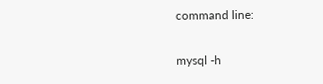command line:

mysql -h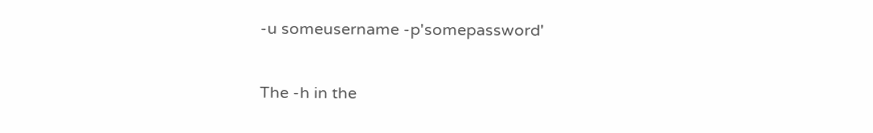-u someusername -p'somepassword'

The -h in the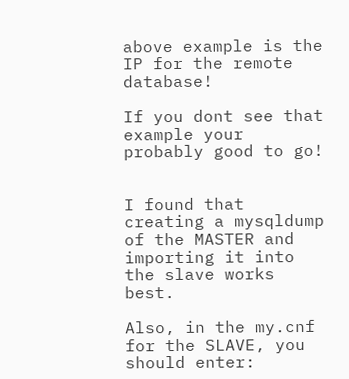above example is the IP for the remote database!

If you dont see that example your probably good to go!


I found that creating a mysqldump of the MASTER and importing it into the slave works best.

Also, in the my.cnf for the SLAVE, you should enter: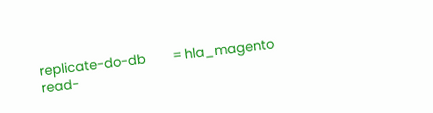replicate-do-db         = hla_magento
read-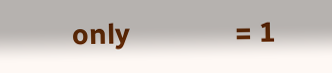only               = 1